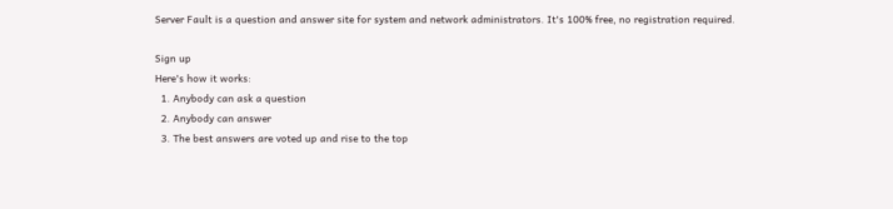Server Fault is a question and answer site for system and network administrators. It's 100% free, no registration required.

Sign up
Here's how it works:
  1. Anybody can ask a question
  2. Anybody can answer
  3. The best answers are voted up and rise to the top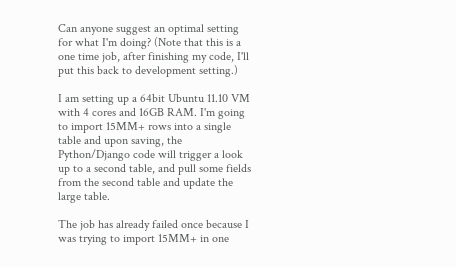Can anyone suggest an optimal setting for what I'm doing? (Note that this is a one time job, after finishing my code, I'll put this back to development setting.)

I am setting up a 64bit Ubuntu 11.10 VM with 4 cores and 16GB RAM. I'm going to import 15MM+ rows into a single table and upon saving, the Python/Django code will trigger a look up to a second table, and pull some fields from the second table and update the large table.

The job has already failed once because I was trying to import 15MM+ in one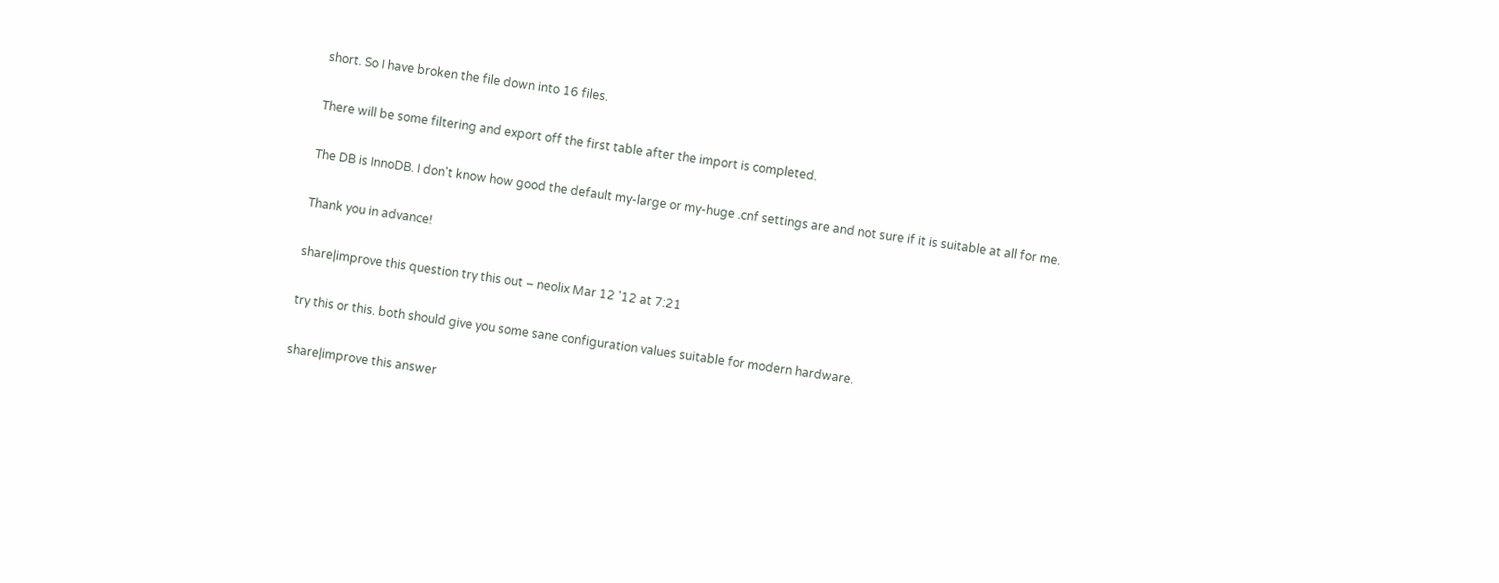short. So I have broken the file down into 16 files.

There will be some filtering and export off the first table after the import is completed.

The DB is InnoDB. I don't know how good the default my-large or my-huge .cnf settings are and not sure if it is suitable at all for me.

Thank you in advance!

share|improve this question try this out – neolix Mar 12 '12 at 7:21

try this or this. both should give you some sane configuration values suitable for modern hardware.

share|improve this answer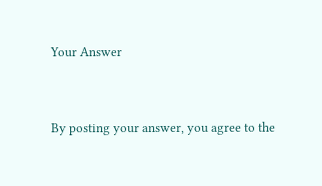Your Answer


By posting your answer, you agree to the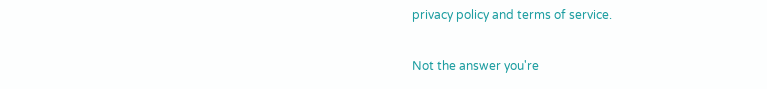privacy policy and terms of service.

Not the answer you're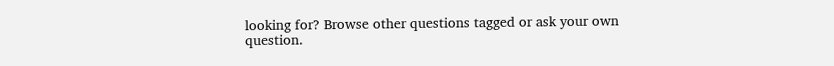looking for? Browse other questions tagged or ask your own question.